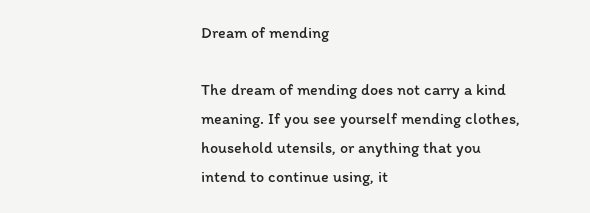Dream of mending

The dream of mending does not carry a kind meaning. If you see yourself mending clothes, household utensils, or anything that you intend to continue using, it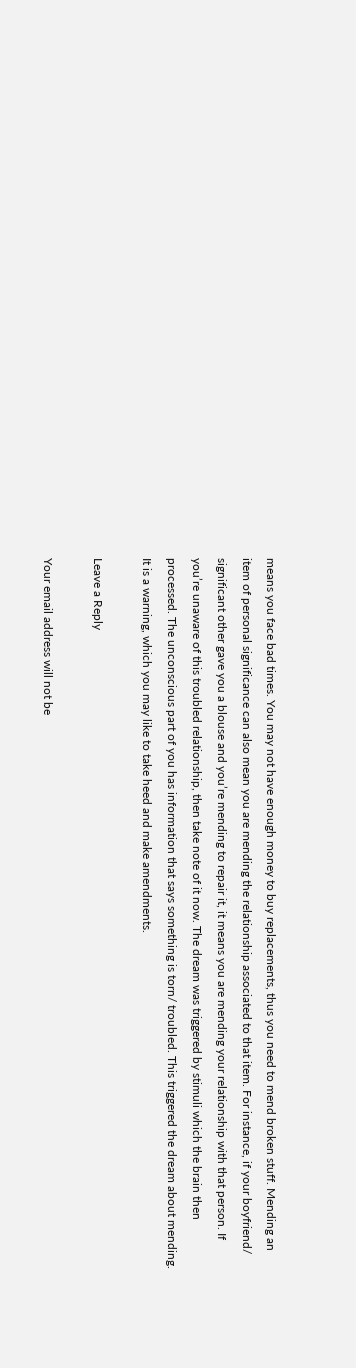means you face bad times. You may not have enough money to buy replacements, thus you need to mend broken stuff. Mending an item of personal significance can also mean you are mending the relationship associated to that item. For instance, if your boyfriend/ significant other gave you a blouse and you’re mending to repair it, it means you are mending your relationship with that person. If you’re unaware of this troubled relationship, then take note of it now. The dream was triggered by stimuli which the brain then processed. The unconscious part of you has information that says something is torn/ troubled. This triggered the dream about mending. It is a warning, which you may like to take heed and make amendments.

Leave a Reply

Your email address will not be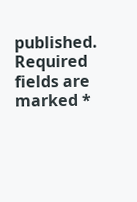published. Required fields are marked *